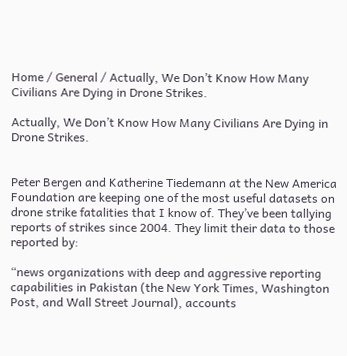Home / General / Actually, We Don’t Know How Many Civilians Are Dying in Drone Strikes.

Actually, We Don’t Know How Many Civilians Are Dying in Drone Strikes.


Peter Bergen and Katherine Tiedemann at the New America Foundation are keeping one of the most useful datasets on drone strike fatalities that I know of. They’ve been tallying reports of strikes since 2004. They limit their data to those reported by:

“news organizations with deep and aggressive reporting capabilities in Pakistan (the New York Times, Washington Post, and Wall Street Journal), accounts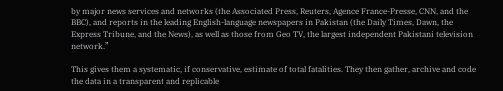by major news services and networks (the Associated Press, Reuters, Agence France-Presse, CNN, and the BBC), and reports in the leading English-language newspapers in Pakistan (the Daily Times, Dawn, the Express Tribune, and the News), as well as those from Geo TV, the largest independent Pakistani television network.”

This gives them a systematic, if conservative, estimate of total fatalities. They then gather, archive and code the data in a transparent and replicable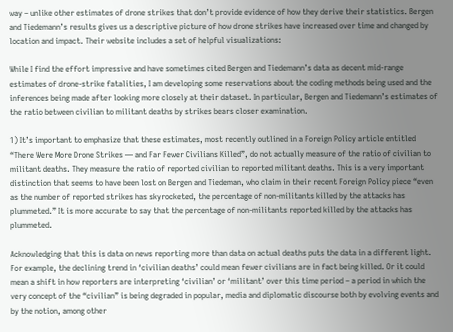way – unlike other estimates of drone strikes that don’t provide evidence of how they derive their statistics. Bergen and Tiedemann’s results gives us a descriptive picture of how drone strikes have increased over time and changed by location and impact. Their website includes a set of helpful visualizations:

While I find the effort impressive and have sometimes cited Bergen and Tiedemann’s data as decent mid-range estimates of drone-strike fatalities, I am developing some reservations about the coding methods being used and the inferences being made after looking more closely at their dataset. In particular, Bergen and Tiedemann’s estimates of the ratio between civilian to militant deaths by strikes bears closer examination.

1) It’s important to emphasize that these estimates, most recently outlined in a Foreign Policy article entitled “There Were More Drone Strikes — and Far Fewer Civilians Killed”, do not actually measure of the ratio of civilian to militant deaths. They measure the ratio of reported civilian to reported militant deaths. This is a very important distinction that seems to have been lost on Bergen and Tiedeman, who claim in their recent Foreign Policy piece “even as the number of reported strikes has skyrocketed, the percentage of non-militants killed by the attacks has plummeted.” It is more accurate to say that the percentage of non-militants reported killed by the attacks has plummeted.

Acknowledging that this is data on news reporting more than data on actual deaths puts the data in a different light. For example, the declining trend in ‘civilian deaths’ could mean fewer civilians are in fact being killed. Or it could mean a shift in how reporters are interpreting ‘civilian’ or ‘militant’ over this time period – a period in which the very concept of the “civilian” is being degraded in popular, media and diplomatic discourse both by evolving events and by the notion, among other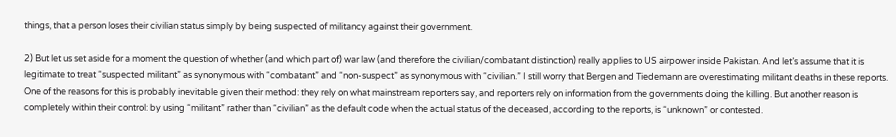things, that a person loses their civilian status simply by being suspected of militancy against their government.

2) But let us set aside for a moment the question of whether (and which part of) war law (and therefore the civilian/combatant distinction) really applies to US airpower inside Pakistan. And let’s assume that it is legitimate to treat “suspected militant” as synonymous with “combatant” and “non-suspect” as synonymous with “civilian.” I still worry that Bergen and Tiedemann are overestimating militant deaths in these reports. One of the reasons for this is probably inevitable given their method: they rely on what mainstream reporters say, and reporters rely on information from the governments doing the killing. But another reason is completely within their control: by using “militant” rather than “civilian” as the default code when the actual status of the deceased, according to the reports, is “unknown” or contested.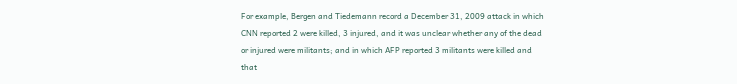For example, Bergen and Tiedemann record a December 31, 2009 attack in which CNN reported 2 were killed, 3 injured, and it was unclear whether any of the dead or injured were militants; and in which AFP reported 3 militants were killed and that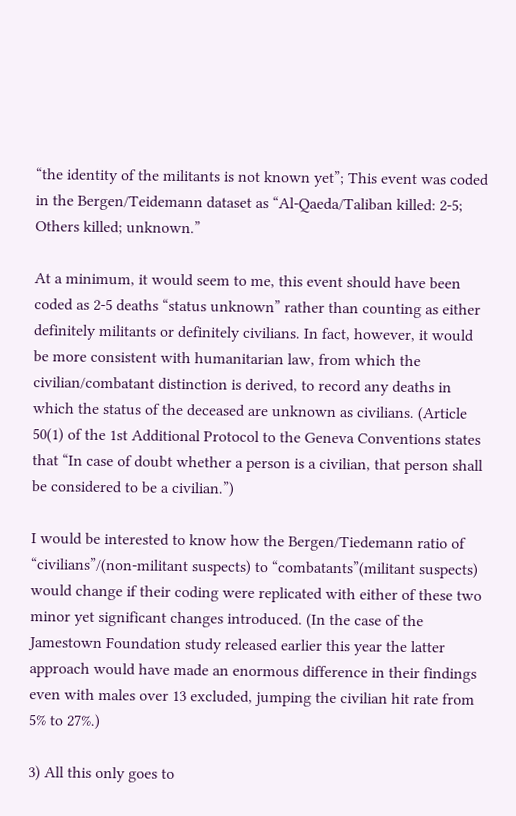“the identity of the militants is not known yet”; This event was coded in the Bergen/Teidemann dataset as “Al-Qaeda/Taliban killed: 2-5; Others killed; unknown.”

At a minimum, it would seem to me, this event should have been coded as 2-5 deaths “status unknown” rather than counting as either definitely militants or definitely civilians. In fact, however, it would be more consistent with humanitarian law, from which the civilian/combatant distinction is derived, to record any deaths in which the status of the deceased are unknown as civilians. (Article 50(1) of the 1st Additional Protocol to the Geneva Conventions states that “In case of doubt whether a person is a civilian, that person shall be considered to be a civilian.”)

I would be interested to know how the Bergen/Tiedemann ratio of “civilians”/(non-militant suspects) to “combatants”(militant suspects) would change if their coding were replicated with either of these two minor yet significant changes introduced. (In the case of the Jamestown Foundation study released earlier this year the latter approach would have made an enormous difference in their findings even with males over 13 excluded, jumping the civilian hit rate from 5% to 27%.)

3) All this only goes to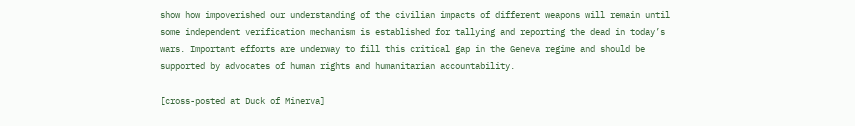show how impoverished our understanding of the civilian impacts of different weapons will remain until some independent verification mechanism is established for tallying and reporting the dead in today’s wars. Important efforts are underway to fill this critical gap in the Geneva regime and should be supported by advocates of human rights and humanitarian accountability.

[cross-posted at Duck of Minerva]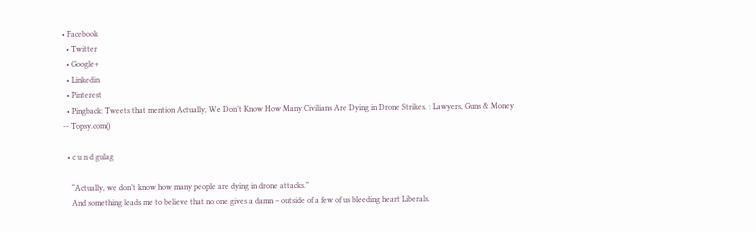• Facebook
  • Twitter
  • Google+
  • Linkedin
  • Pinterest
  • Pingback: Tweets that mention Actually, We Don’t Know How Many Civilians Are Dying in Drone Strikes. : Lawyers, Guns & Money -- Topsy.com()

  • c u n d gulag

    “Actually, we don’t know how many people are dying in drone attacks.”
    And something leads me to believe that no one gives a damn – outside of a few of us bleeding heart Liberals.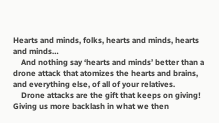Hearts and minds, folks, hearts and minds, hearts and minds…
    And nothing say ‘hearts and minds’ better than a drone attack that atomizes the hearts and brains, and everything else, of all of your relatives.
    Drone attacks are the gift that keeps on giving! Giving us more backlash in what we then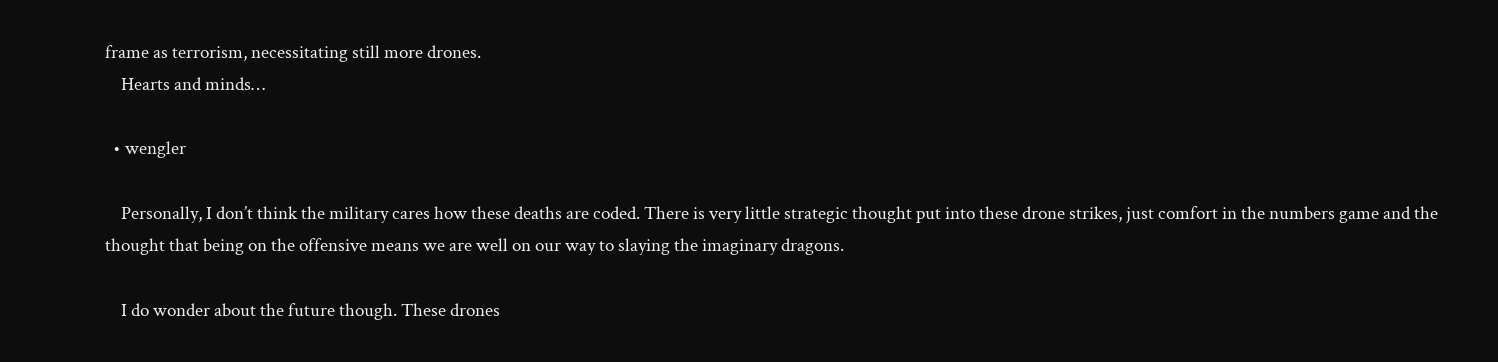frame as terrorism, necessitating still more drones.
    Hearts and minds…

  • wengler

    Personally, I don’t think the military cares how these deaths are coded. There is very little strategic thought put into these drone strikes, just comfort in the numbers game and the thought that being on the offensive means we are well on our way to slaying the imaginary dragons.

    I do wonder about the future though. These drones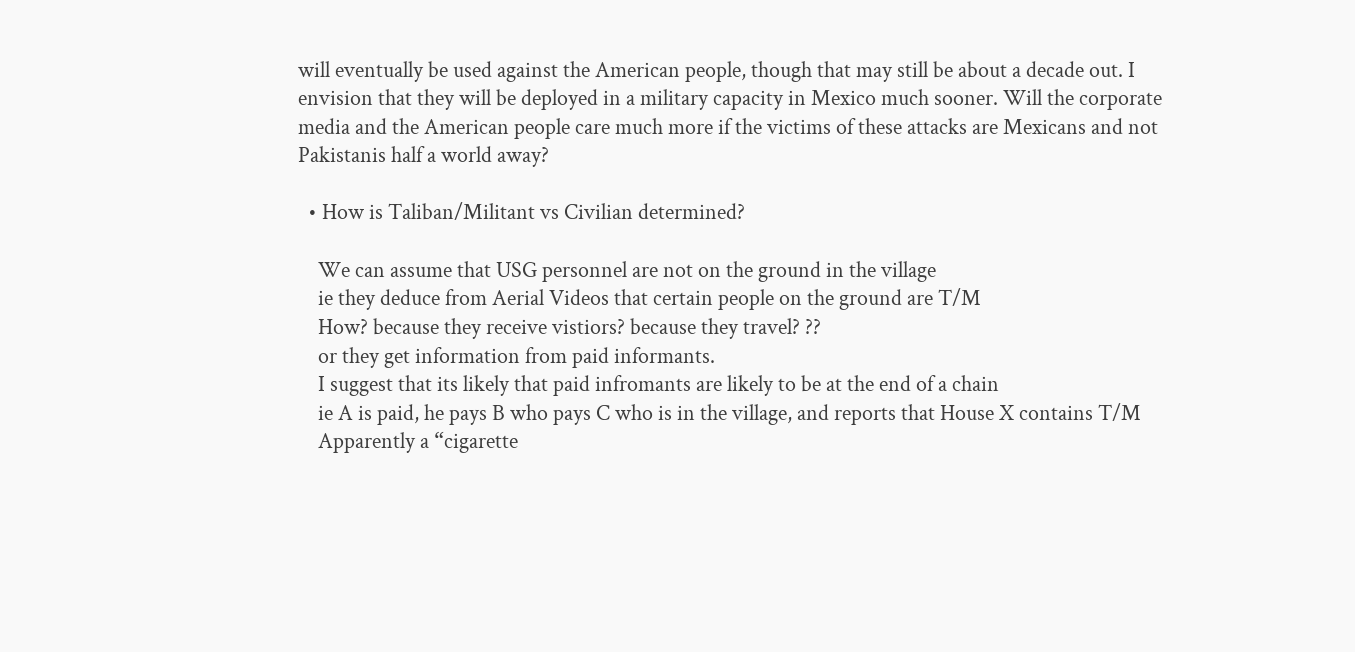will eventually be used against the American people, though that may still be about a decade out. I envision that they will be deployed in a military capacity in Mexico much sooner. Will the corporate media and the American people care much more if the victims of these attacks are Mexicans and not Pakistanis half a world away?

  • How is Taliban/Militant vs Civilian determined?

    We can assume that USG personnel are not on the ground in the village
    ie they deduce from Aerial Videos that certain people on the ground are T/M
    How? because they receive vistiors? because they travel? ??
    or they get information from paid informants.
    I suggest that its likely that paid infromants are likely to be at the end of a chain
    ie A is paid, he pays B who pays C who is in the village, and reports that House X contains T/M
    Apparently a “cigarette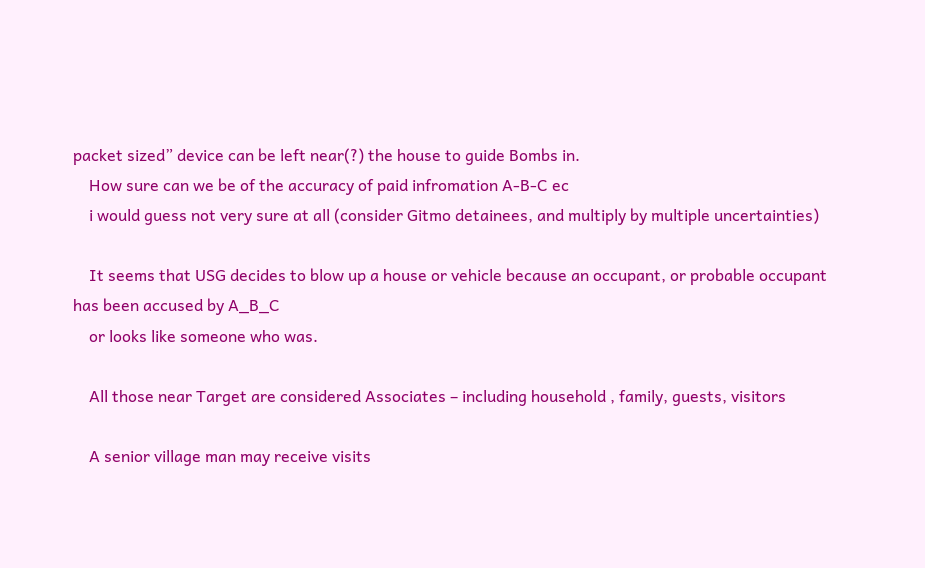packet sized” device can be left near(?) the house to guide Bombs in.
    How sure can we be of the accuracy of paid infromation A-B-C ec
    i would guess not very sure at all (consider Gitmo detainees, and multiply by multiple uncertainties)

    It seems that USG decides to blow up a house or vehicle because an occupant, or probable occupant has been accused by A_B_C
    or looks like someone who was.

    All those near Target are considered Associates – including household , family, guests, visitors

    A senior village man may receive visits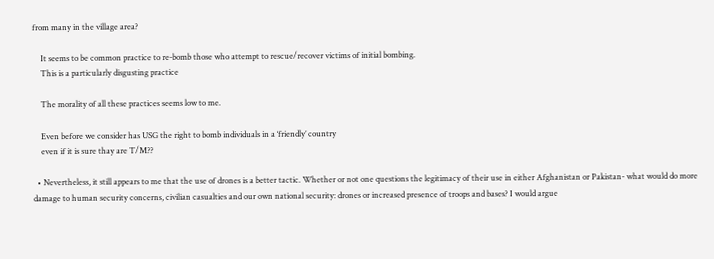from many in the village area?

    It seems to be common practice to re-bomb those who attempt to rescue/recover victims of initial bombing.
    This is a particularly disgusting practice

    The morality of all these practices seems low to me.

    Even before we consider has USG the right to bomb individuals in a ‘friendly’ country
    even if it is sure thay are T/M??

  • Nevertheless, it still appears to me that the use of drones is a better tactic. Whether or not one questions the legitimacy of their use in either Afghanistan or Pakistan- what would do more damage to human security concerns, civilian casualties and our own national security: drones or increased presence of troops and bases? I would argue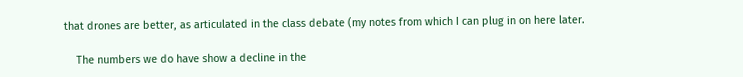that drones are better, as articulated in the class debate (my notes from which I can plug in on here later.

    The numbers we do have show a decline in the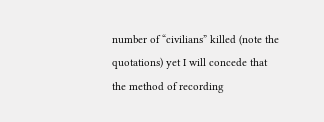number of “civilians” killed (note the quotations) yet I will concede that the method of recording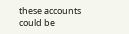these accounts could be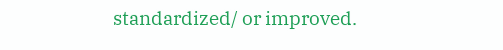standardized/ or improved.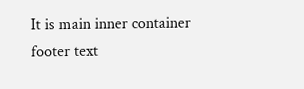It is main inner container footer text